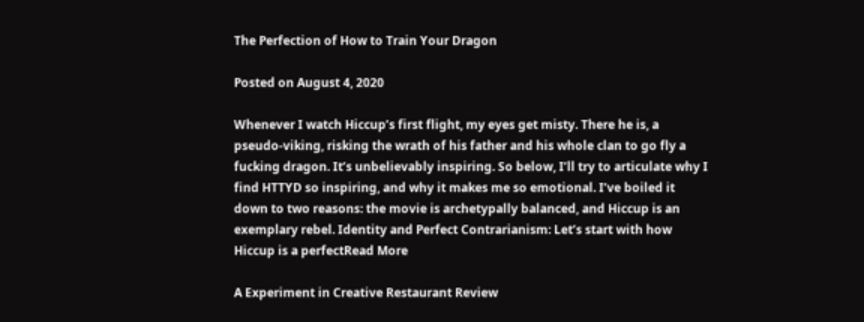The Perfection of How to Train Your Dragon

Posted on August 4, 2020

Whenever I watch Hiccup’s first flight, my eyes get misty. There he is, a pseudo-viking, risking the wrath of his father and his whole clan to go fly a fucking dragon. It’s unbelievably inspiring. So below, I’ll try to articulate why I find HTTYD so inspiring, and why it makes me so emotional. I’ve boiled it down to two reasons: the movie is archetypally balanced, and Hiccup is an exemplary rebel. Identity and Perfect Contrarianism: Let’s start with how Hiccup is a perfectRead More

A Experiment in Creative Restaurant Review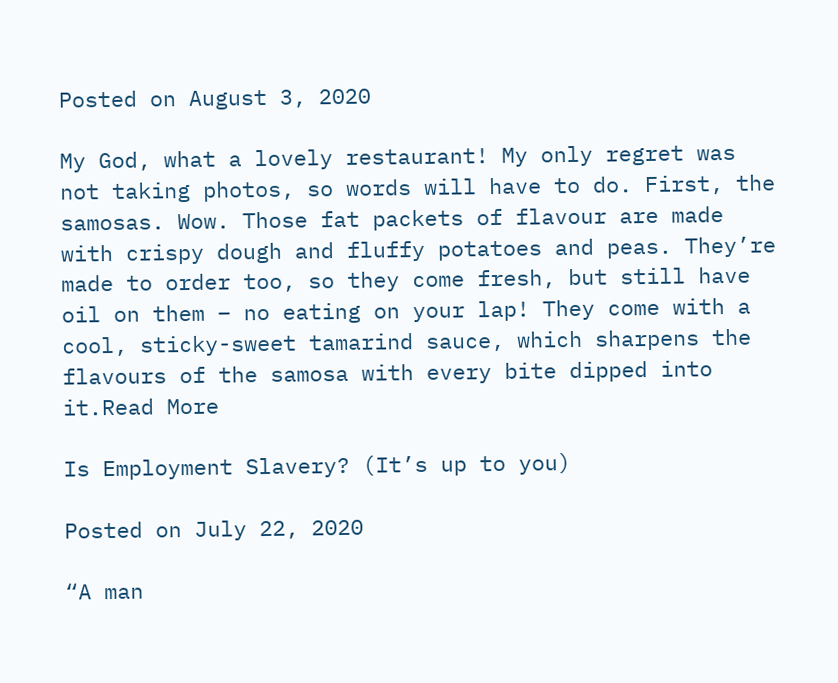Posted on August 3, 2020

My God, what a lovely restaurant! My only regret was not taking photos, so words will have to do. First, the samosas. Wow. Those fat packets of flavour are made with crispy dough and fluffy potatoes and peas. They’re made to order too, so they come fresh, but still have oil on them – no eating on your lap! They come with a cool, sticky-sweet tamarind sauce, which sharpens the flavours of the samosa with every bite dipped into it.Read More

Is Employment Slavery? (It’s up to you)

Posted on July 22, 2020

“A man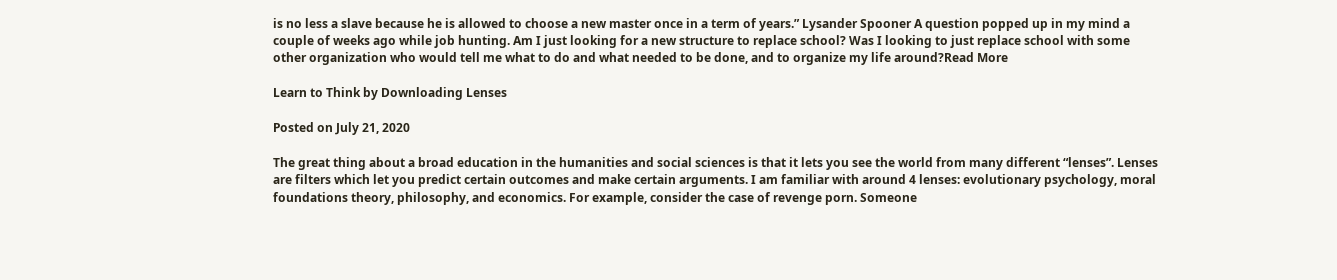is no less a slave because he is allowed to choose a new master once in a term of years.” Lysander Spooner A question popped up in my mind a couple of weeks ago while job hunting. Am I just looking for a new structure to replace school? Was I looking to just replace school with some other organization who would tell me what to do and what needed to be done, and to organize my life around?Read More

Learn to Think by Downloading Lenses

Posted on July 21, 2020

The great thing about a broad education in the humanities and social sciences is that it lets you see the world from many different “lenses”. Lenses are filters which let you predict certain outcomes and make certain arguments. I am familiar with around 4 lenses: evolutionary psychology, moral foundations theory, philosophy, and economics. For example, consider the case of revenge porn. Someone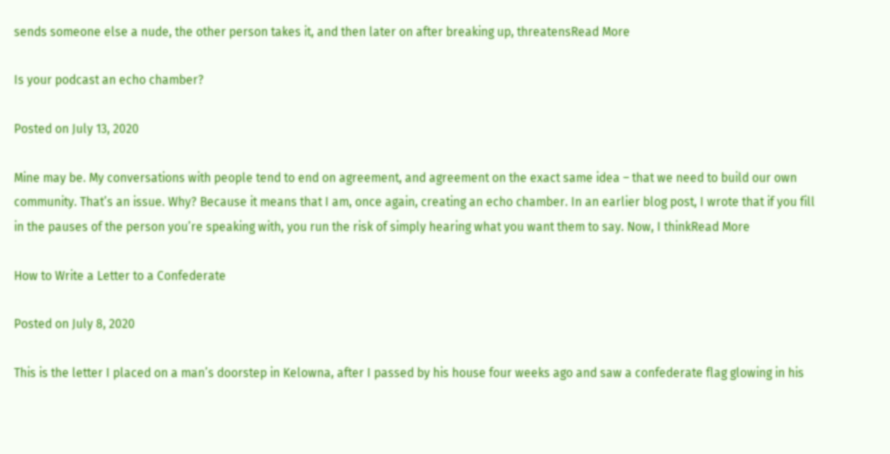sends someone else a nude, the other person takes it, and then later on after breaking up, threatensRead More

Is your podcast an echo chamber?

Posted on July 13, 2020

Mine may be. My conversations with people tend to end on agreement, and agreement on the exact same idea – that we need to build our own community. That’s an issue. Why? Because it means that I am, once again, creating an echo chamber. In an earlier blog post, I wrote that if you fill in the pauses of the person you’re speaking with, you run the risk of simply hearing what you want them to say. Now, I thinkRead More

How to Write a Letter to a Confederate

Posted on July 8, 2020

This is the letter I placed on a man’s doorstep in Kelowna, after I passed by his house four weeks ago and saw a confederate flag glowing in his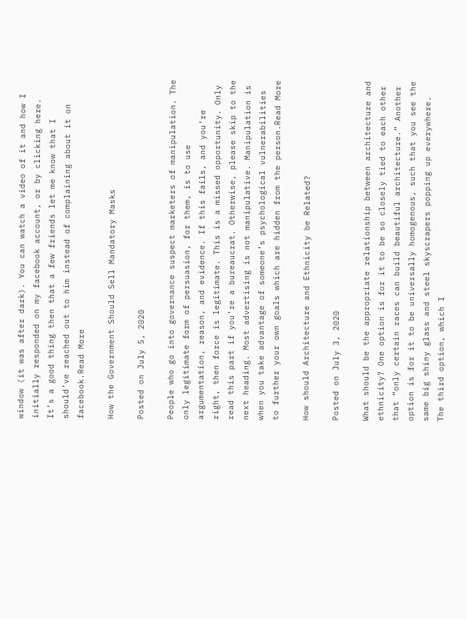window (it was after dark). You can watch a video of it and how I initially responded on my facebook account, or by clicking here. It’s a good thing then that a few friends let me know that I should’ve reached out to him instead of complaining about it on facebook.Read More

How the Government Should Sell Mandatory Masks

Posted on July 5, 2020

People who go into governance suspect marketers of manipulation. The only legitimate form of persuasion, for them, is to use argumentation, reason, and evidence. If this fails, and you’re right, then force is legitimate. This is a missed opportunity. Only read this part if you’re a bureaucrat. Otherwise, please skip to the next heading. Most advertising is not manipulative. Manipulation is when you take advantage of someone’s psychological vulnerabilities to further your own goals which are hidden from the person.Read More

How should Architecture and Ethnicity be Related?

Posted on July 3, 2020

What should be the appropriate relationship between architecture and ethnicity? One option is for it to be so closely tied to each other that “only certain races can build beautiful architecture.” Another option is for it to be universally homogenous, such that you see the same big shiny glass and steel skyscrapers popping up everywhere. The third option, which I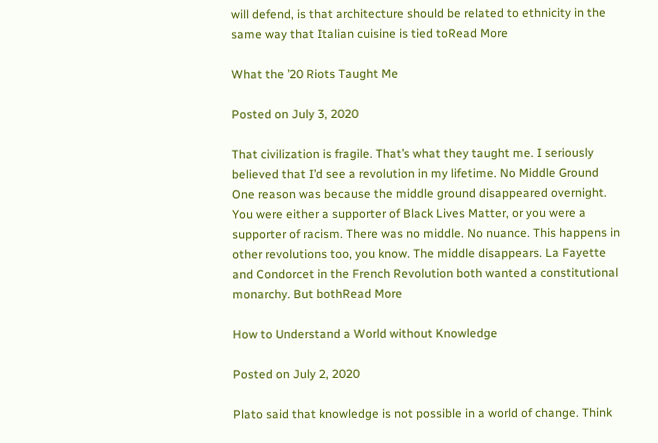will defend, is that architecture should be related to ethnicity in the same way that Italian cuisine is tied toRead More

What the ’20 Riots Taught Me

Posted on July 3, 2020

That civilization is fragile. That’s what they taught me. I seriously believed that I’d see a revolution in my lifetime. No Middle Ground One reason was because the middle ground disappeared overnight. You were either a supporter of Black Lives Matter, or you were a supporter of racism. There was no middle. No nuance. This happens in other revolutions too, you know. The middle disappears. La Fayette and Condorcet in the French Revolution both wanted a constitutional monarchy. But bothRead More

How to Understand a World without Knowledge

Posted on July 2, 2020

Plato said that knowledge is not possible in a world of change. Think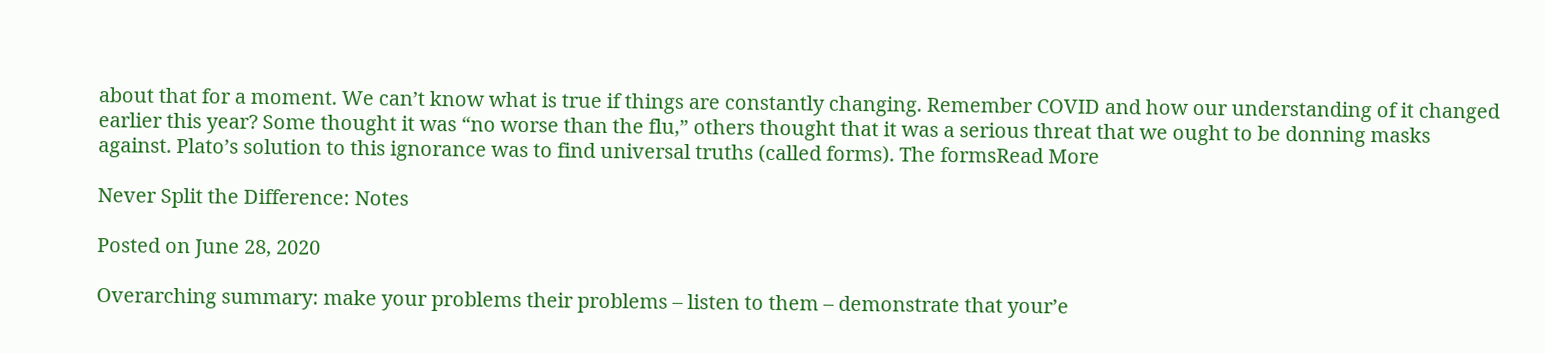about that for a moment. We can’t know what is true if things are constantly changing. Remember COVID and how our understanding of it changed earlier this year? Some thought it was “no worse than the flu,” others thought that it was a serious threat that we ought to be donning masks against. Plato’s solution to this ignorance was to find universal truths (called forms). The formsRead More

Never Split the Difference: Notes

Posted on June 28, 2020

Overarching summary: make your problems their problems – listen to them – demonstrate that your’e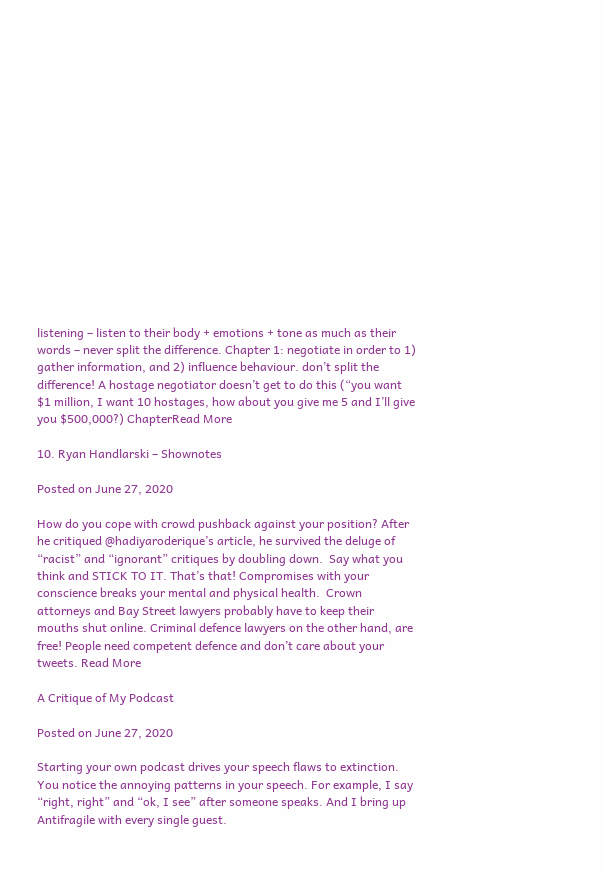listening – listen to their body + emotions + tone as much as their words – never split the difference. Chapter 1: negotiate in order to 1) gather information, and 2) influence behaviour. don’t split the difference! A hostage negotiator doesn’t get to do this (“you want $1 million, I want 10 hostages, how about you give me 5 and I’ll give you $500,000?) ChapterRead More

10. Ryan Handlarski – Shownotes

Posted on June 27, 2020

How do you cope with crowd pushback against your position? After he critiqued @hadiyaroderique’s article, he survived the deluge of “racist” and “ignorant” critiques by doubling down.  Say what you think and STICK TO IT. That’s that! Compromises with your conscience breaks your mental and physical health.  Crown attorneys and Bay Street lawyers probably have to keep their mouths shut online. Criminal defence lawyers on the other hand, are free! People need competent defence and don’t care about your tweets. Read More

A Critique of My Podcast

Posted on June 27, 2020

Starting your own podcast drives your speech flaws to extinction. You notice the annoying patterns in your speech. For example, I say “right, right” and “ok, I see” after someone speaks. And I bring up Antifragile with every single guest.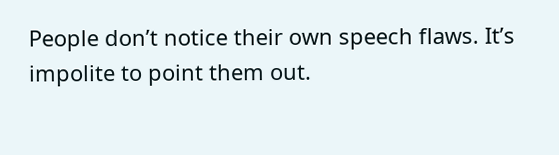People don’t notice their own speech flaws. It’s impolite to point them out.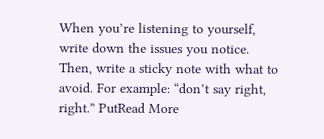When you’re listening to yourself, write down the issues you notice. Then, write a sticky note with what to avoid. For example: “don’t say right, right.” PutRead More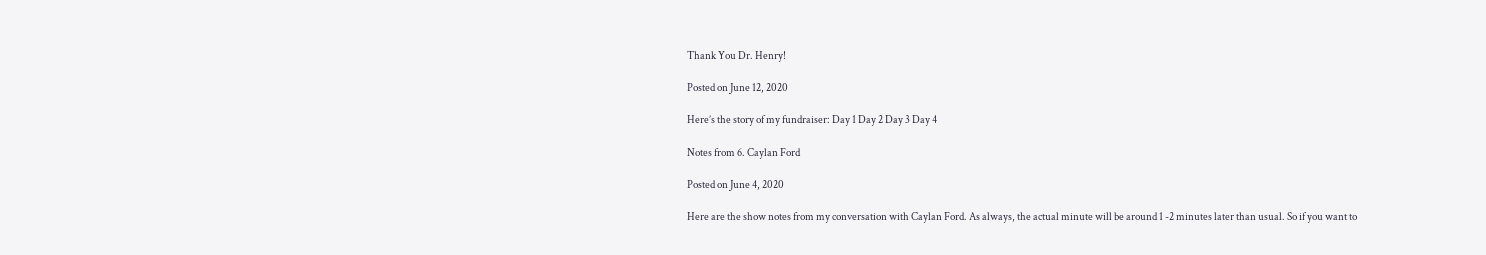Thank You Dr. Henry!

Posted on June 12, 2020

Here’s the story of my fundraiser: Day 1 Day 2 Day 3 Day 4

Notes from 6. Caylan Ford

Posted on June 4, 2020

Here are the show notes from my conversation with Caylan Ford. As always, the actual minute will be around 1 -2 minutes later than usual. So if you want to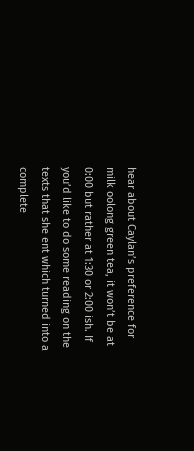hear about Caylan’s preference for milk oolong green tea, it won’t be at 0:00 but rather at 1:30 or 2:00 ish. If you’d like to do some reading on the texts that she ent which turned into a complete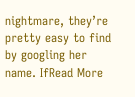nightmare, they’re pretty easy to find by googling her name. IfRead More